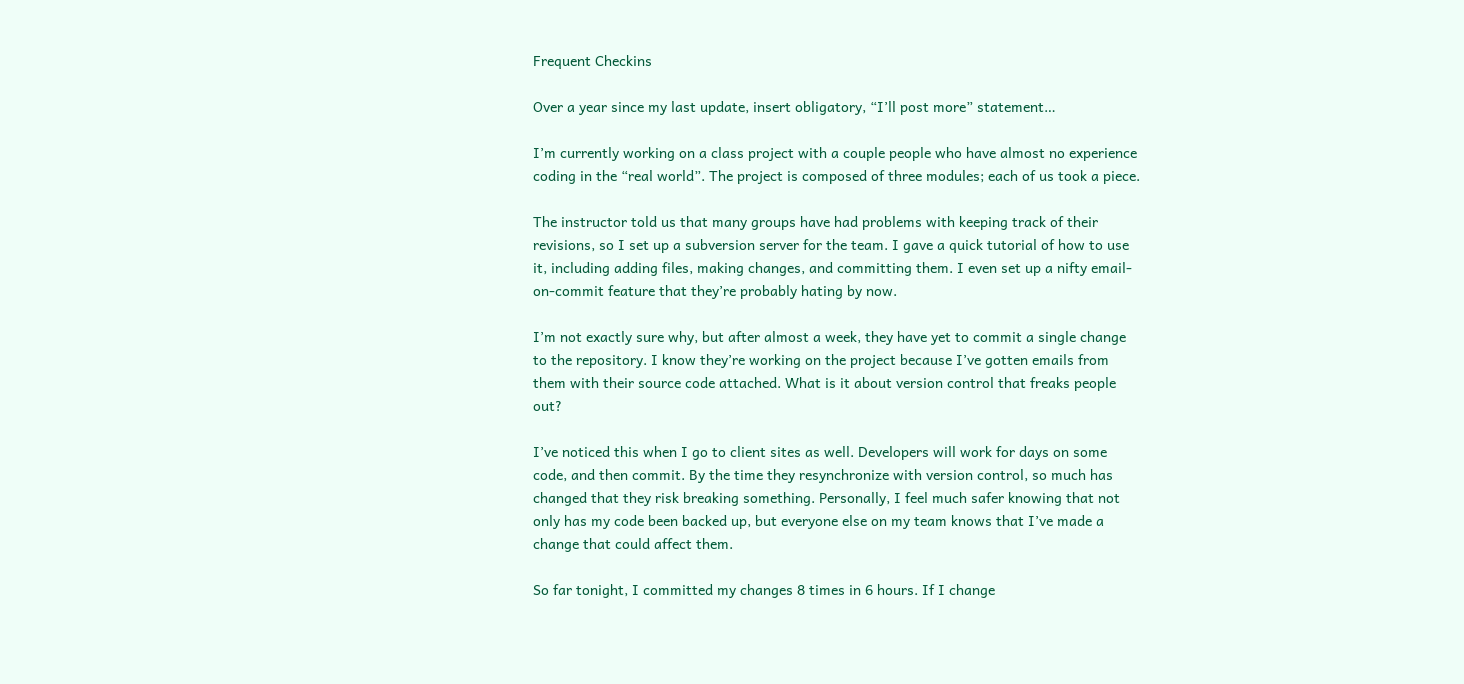Frequent Checkins

Over a year since my last update, insert obligatory, “I’ll post more” statement…

I’m currently working on a class project with a couple people who have almost no experience coding in the “real world”. The project is composed of three modules; each of us took a piece.

The instructor told us that many groups have had problems with keeping track of their revisions, so I set up a subversion server for the team. I gave a quick tutorial of how to use it, including adding files, making changes, and committing them. I even set up a nifty email-on-commit feature that they’re probably hating by now.

I’m not exactly sure why, but after almost a week, they have yet to commit a single change to the repository. I know they’re working on the project because I’ve gotten emails from them with their source code attached. What is it about version control that freaks people out?

I’ve noticed this when I go to client sites as well. Developers will work for days on some code, and then commit. By the time they resynchronize with version control, so much has changed that they risk breaking something. Personally, I feel much safer knowing that not only has my code been backed up, but everyone else on my team knows that I’ve made a change that could affect them.

So far tonight, I committed my changes 8 times in 6 hours. If I change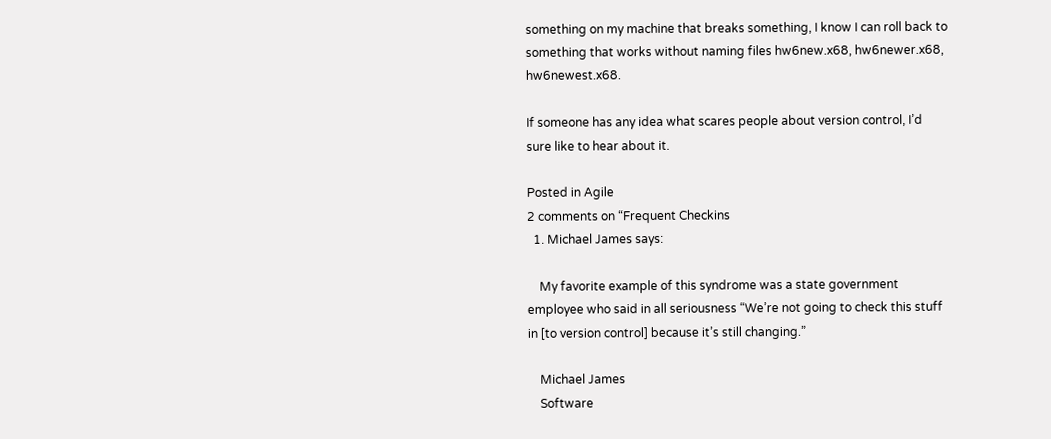something on my machine that breaks something, I know I can roll back to something that works without naming files hw6new.x68, hw6newer.x68, hw6newest.x68.

If someone has any idea what scares people about version control, I’d sure like to hear about it.

Posted in Agile
2 comments on “Frequent Checkins
  1. Michael James says:

    My favorite example of this syndrome was a state government employee who said in all seriousness “We’re not going to check this stuff in [to version control] because it’s still changing.”

    Michael James
    Software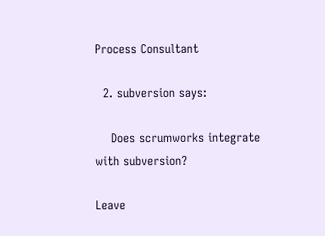Process Consultant

  2. subversion says:

    Does scrumworks integrate with subversion?

Leave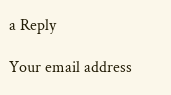a Reply

Your email address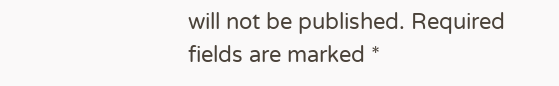will not be published. Required fields are marked *